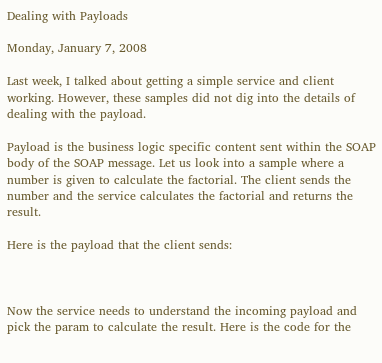Dealing with Payloads

Monday, January 7, 2008

Last week, I talked about getting a simple service and client working. However, these samples did not dig into the details of dealing with the payload.

Payload is the business logic specific content sent within the SOAP body of the SOAP message. Let us look into a sample where a number is given to calculate the factorial. The client sends the number and the service calculates the factorial and returns the result.

Here is the payload that the client sends:



Now the service needs to understand the incoming payload and pick the param to calculate the result. Here is the code for the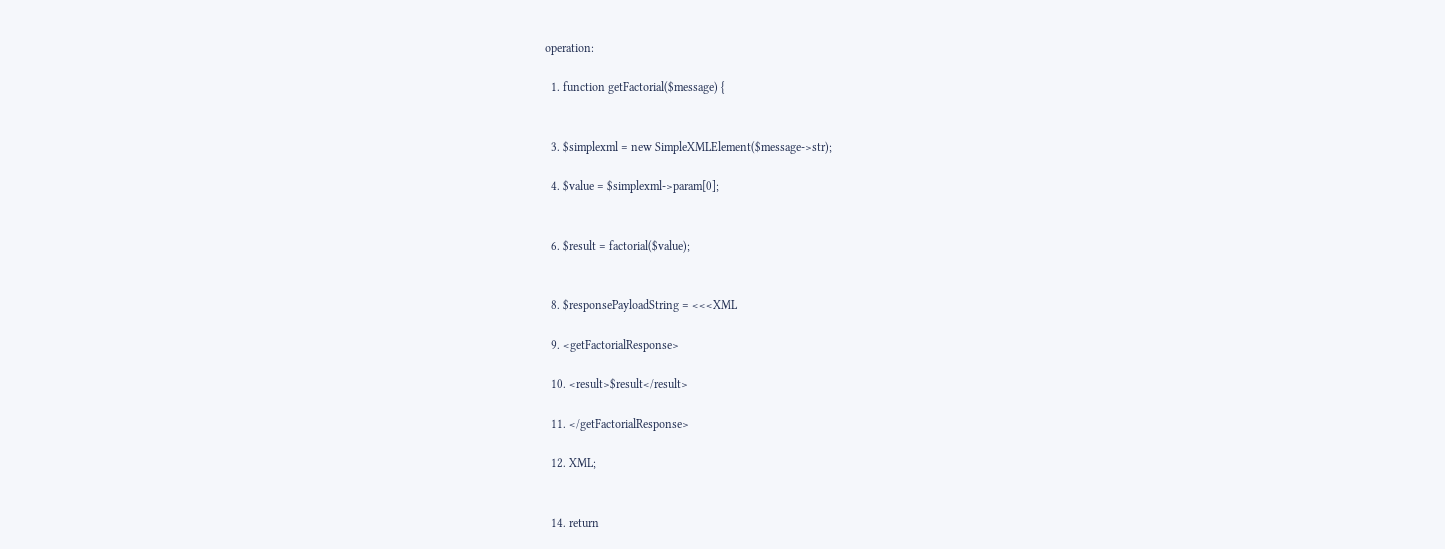operation:

  1. function getFactorial($message) {


  3. $simplexml = new SimpleXMLElement($message->str);

  4. $value = $simplexml->param[0];


  6. $result = factorial($value);


  8. $responsePayloadString = <<<XML

  9. <getFactorialResponse>

  10. <result>$result</result>

  11. </getFactorialResponse>

  12. XML;


  14. return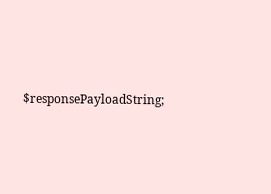$responsePayloadString;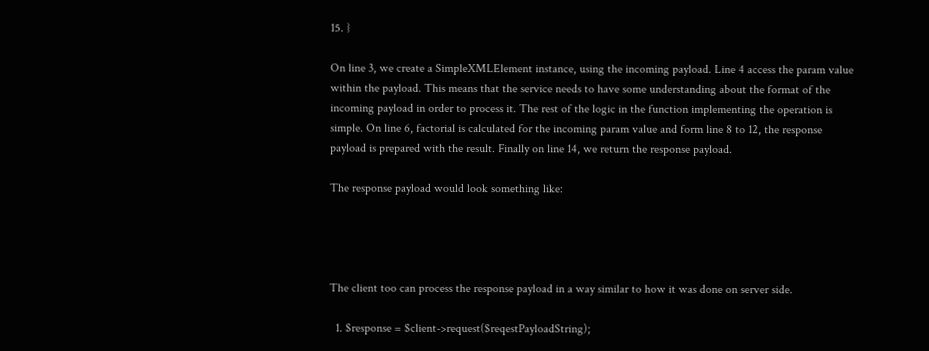15. }

On line 3, we create a SimpleXMLElement instance, using the incoming payload. Line 4 access the param value within the payload. This means that the service needs to have some understanding about the format of the incoming payload in order to process it. The rest of the logic in the function implementing the operation is simple. On line 6, factorial is calculated for the incoming param value and form line 8 to 12, the response payload is prepared with the result. Finally on line 14, we return the response payload.

The response payload would look something like:




The client too can process the response payload in a way similar to how it was done on server side.

  1. $response = $client->request($reqestPayloadString);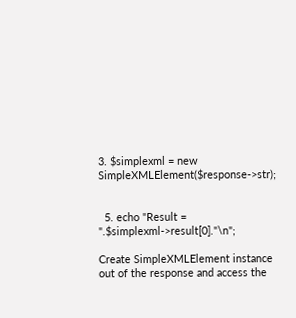3. $simplexml = new SimpleXMLElement($response->str);


  5. echo "Result = ".$simplexml->result[0]."\n";

Create SimpleXMLElement instance out of the response and access the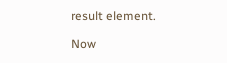result element.

Now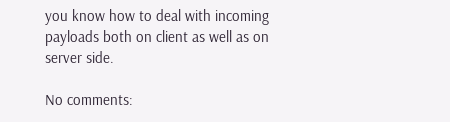you know how to deal with incoming payloads both on client as well as on server side.

No comments: